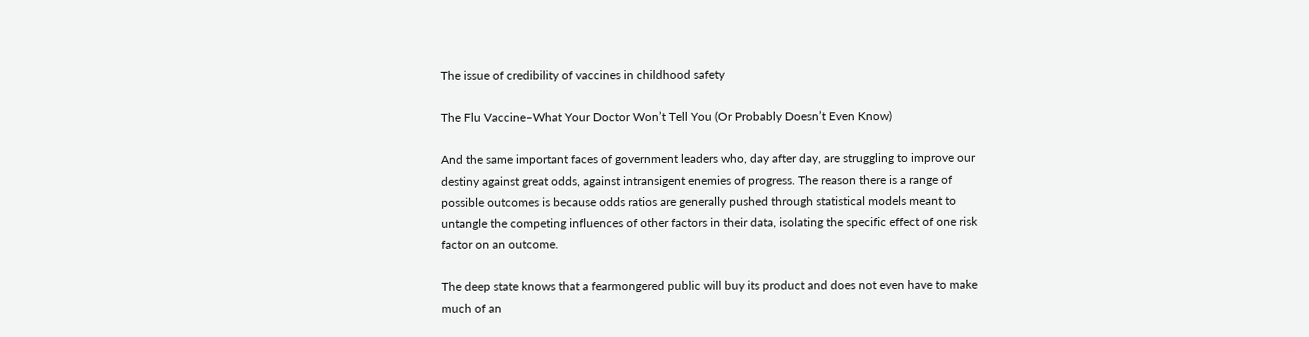The issue of credibility of vaccines in childhood safety

The Flu Vaccine–What Your Doctor Won’t Tell You (Or Probably Doesn’t Even Know)

And the same important faces of government leaders who, day after day, are struggling to improve our destiny against great odds, against intransigent enemies of progress. The reason there is a range of possible outcomes is because odds ratios are generally pushed through statistical models meant to untangle the competing influences of other factors in their data, isolating the specific effect of one risk factor on an outcome.

The deep state knows that a fearmongered public will buy its product and does not even have to make much of an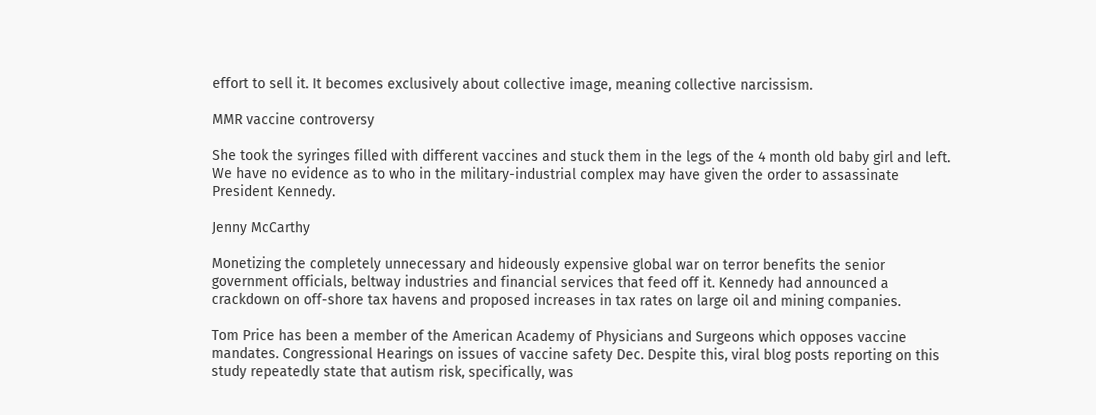effort to sell it. It becomes exclusively about collective image, meaning collective narcissism.

MMR vaccine controversy

She took the syringes filled with different vaccines and stuck them in the legs of the 4 month old baby girl and left. We have no evidence as to who in the military-industrial complex may have given the order to assassinate President Kennedy.

Jenny McCarthy

Monetizing the completely unnecessary and hideously expensive global war on terror benefits the senior government officials, beltway industries and financial services that feed off it. Kennedy had announced a crackdown on off-shore tax havens and proposed increases in tax rates on large oil and mining companies.

Tom Price has been a member of the American Academy of Physicians and Surgeons which opposes vaccine mandates. Congressional Hearings on issues of vaccine safety Dec. Despite this, viral blog posts reporting on this study repeatedly state that autism risk, specifically, was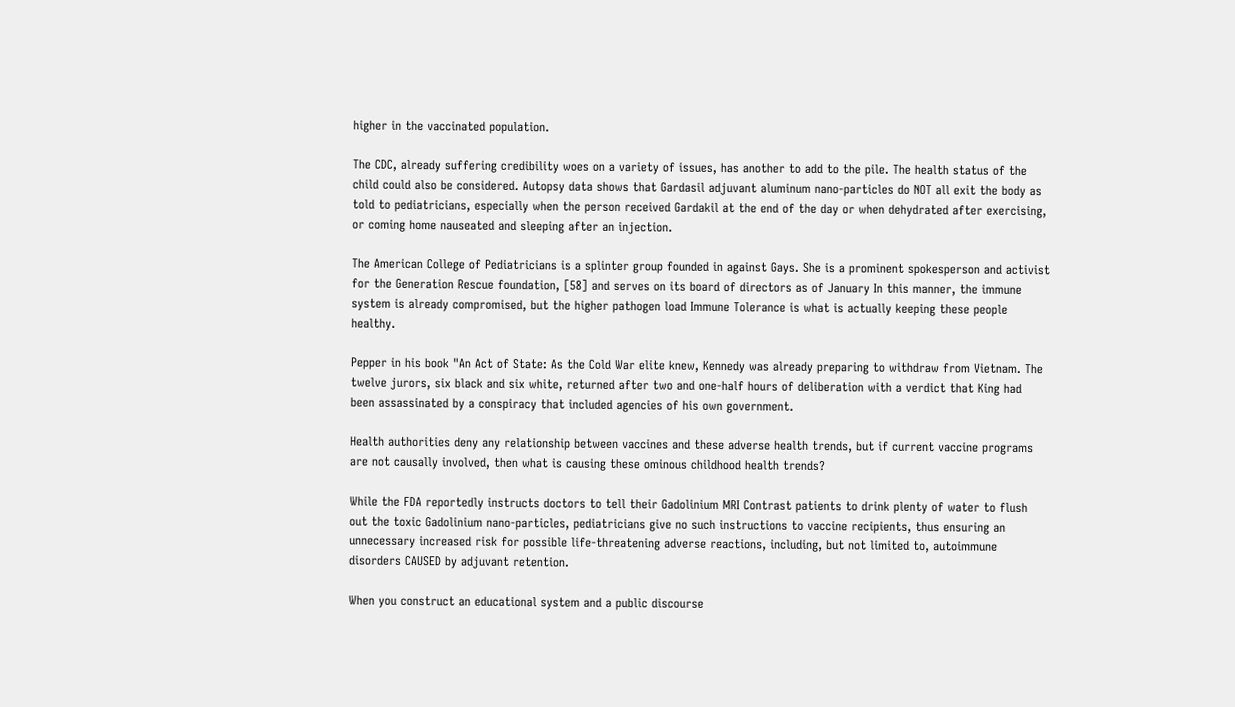higher in the vaccinated population.

The CDC, already suffering credibility woes on a variety of issues, has another to add to the pile. The health status of the child could also be considered. Autopsy data shows that Gardasil adjuvant aluminum nano-particles do NOT all exit the body as told to pediatricians, especially when the person received Gardakil at the end of the day or when dehydrated after exercising, or coming home nauseated and sleeping after an injection.

The American College of Pediatricians is a splinter group founded in against Gays. She is a prominent spokesperson and activist for the Generation Rescue foundation, [58] and serves on its board of directors as of January In this manner, the immune system is already compromised, but the higher pathogen load Immune Tolerance is what is actually keeping these people healthy.

Pepper in his book "An Act of State: As the Cold War elite knew, Kennedy was already preparing to withdraw from Vietnam. The twelve jurors, six black and six white, returned after two and one-half hours of deliberation with a verdict that King had been assassinated by a conspiracy that included agencies of his own government.

Health authorities deny any relationship between vaccines and these adverse health trends, but if current vaccine programs are not causally involved, then what is causing these ominous childhood health trends?

While the FDA reportedly instructs doctors to tell their Gadolinium MRI Contrast patients to drink plenty of water to flush out the toxic Gadolinium nano-particles, pediatricians give no such instructions to vaccine recipients, thus ensuring an unnecessary increased risk for possible life-threatening adverse reactions, including, but not limited to, autoimmune disorders CAUSED by adjuvant retention.

When you construct an educational system and a public discourse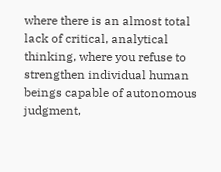where there is an almost total lack of critical, analytical thinking, where you refuse to strengthen individual human beings capable of autonomous judgment,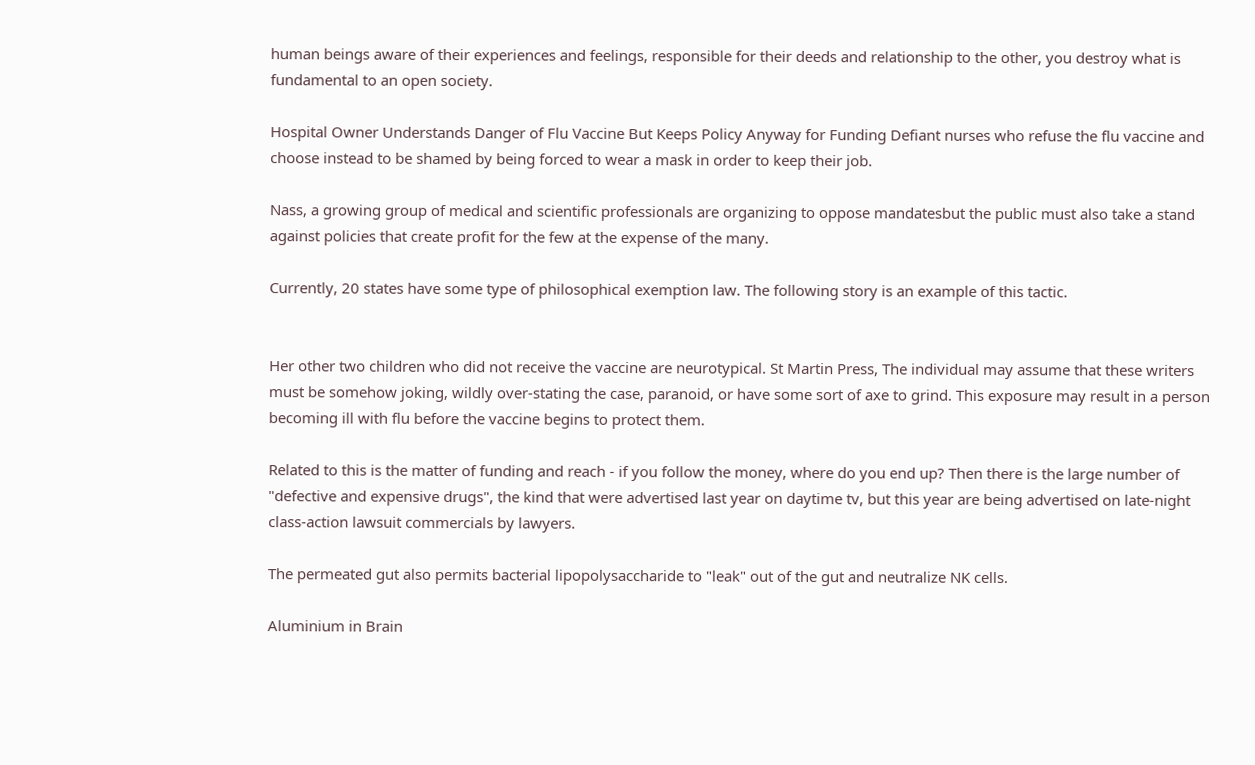human beings aware of their experiences and feelings, responsible for their deeds and relationship to the other, you destroy what is fundamental to an open society.

Hospital Owner Understands Danger of Flu Vaccine But Keeps Policy Anyway for Funding Defiant nurses who refuse the flu vaccine and choose instead to be shamed by being forced to wear a mask in order to keep their job.

Nass, a growing group of medical and scientific professionals are organizing to oppose mandatesbut the public must also take a stand against policies that create profit for the few at the expense of the many.

Currently, 20 states have some type of philosophical exemption law. The following story is an example of this tactic.


Her other two children who did not receive the vaccine are neurotypical. St Martin Press, The individual may assume that these writers must be somehow joking, wildly over-stating the case, paranoid, or have some sort of axe to grind. This exposure may result in a person becoming ill with flu before the vaccine begins to protect them.

Related to this is the matter of funding and reach - if you follow the money, where do you end up? Then there is the large number of "defective and expensive drugs", the kind that were advertised last year on daytime tv, but this year are being advertised on late-night class-action lawsuit commercials by lawyers.

The permeated gut also permits bacterial lipopolysaccharide to "leak" out of the gut and neutralize NK cells.

Aluminium in Brain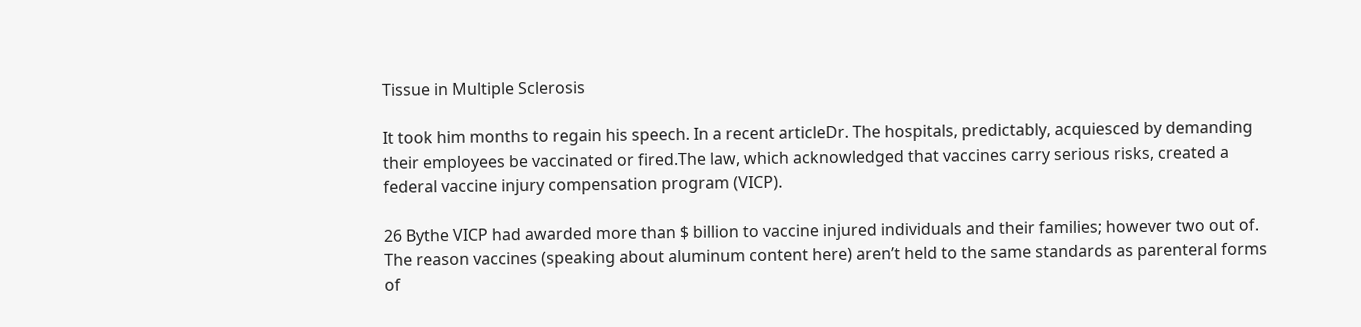Tissue in Multiple Sclerosis

It took him months to regain his speech. In a recent articleDr. The hospitals, predictably, acquiesced by demanding their employees be vaccinated or fired.The law, which acknowledged that vaccines carry serious risks, created a federal vaccine injury compensation program (VICP).

26 Bythe VICP had awarded more than $ billion to vaccine injured individuals and their families; however two out of. The reason vaccines (speaking about aluminum content here) aren’t held to the same standards as parenteral forms of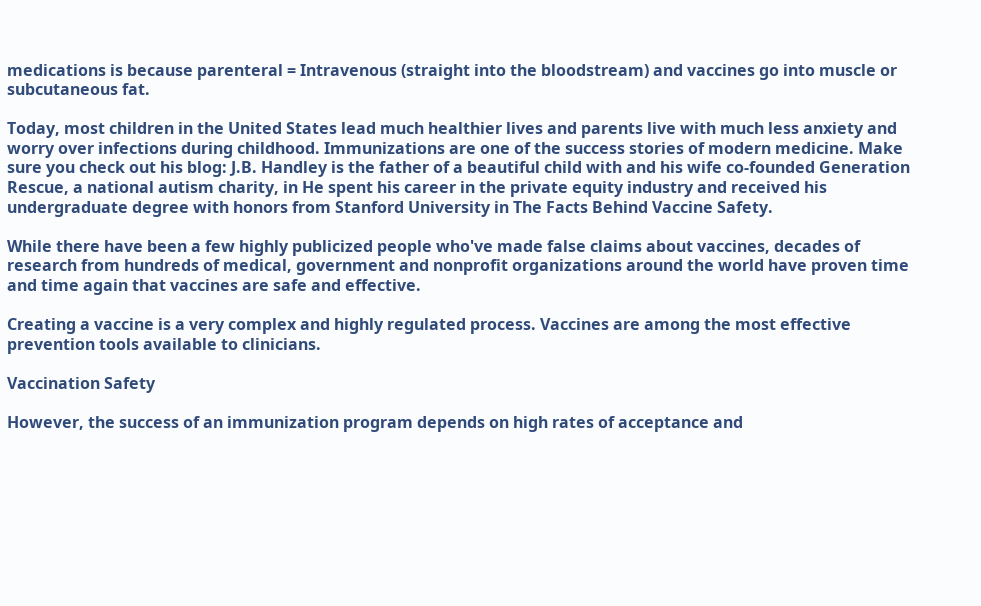medications is because parenteral = Intravenous (straight into the bloodstream) and vaccines go into muscle or subcutaneous fat.

Today, most children in the United States lead much healthier lives and parents live with much less anxiety and worry over infections during childhood. Immunizations are one of the success stories of modern medicine. Make sure you check out his blog: J.B. Handley is the father of a beautiful child with and his wife co-founded Generation Rescue, a national autism charity, in He spent his career in the private equity industry and received his undergraduate degree with honors from Stanford University in The Facts Behind Vaccine Safety.

While there have been a few highly publicized people who've made false claims about vaccines, decades of research from hundreds of medical, government and nonprofit organizations around the world have proven time and time again that vaccines are safe and effective.

Creating a vaccine is a very complex and highly regulated process. Vaccines are among the most effective prevention tools available to clinicians.

Vaccination Safety

However, the success of an immunization program depends on high rates of acceptance and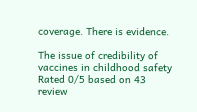coverage. There is evidence.

The issue of credibility of vaccines in childhood safety
Rated 0/5 based on 43 review